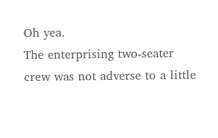Oh yea.
The enterprising two-seater crew was not adverse to a little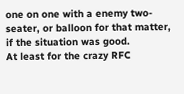one on one with a enemy two-seater, or balloon for that matter, if the situation was good.
At least for the crazy RFC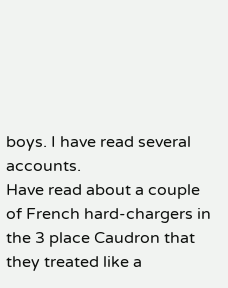boys. I have read several accounts.
Have read about a couple of French hard-chargers in the 3 place Caudron that they treated like a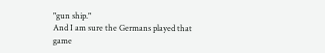"gun ship."
And I am sure the Germans played that game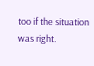too if the situation was right.